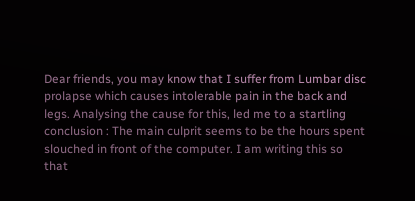Dear friends, you may know that I suffer from Lumbar disc prolapse which causes intolerable pain in the back and legs. Analysing the cause for this, led me to a startling conclusion : The main culprit seems to be the hours spent slouched in front of the computer. I am writing this so that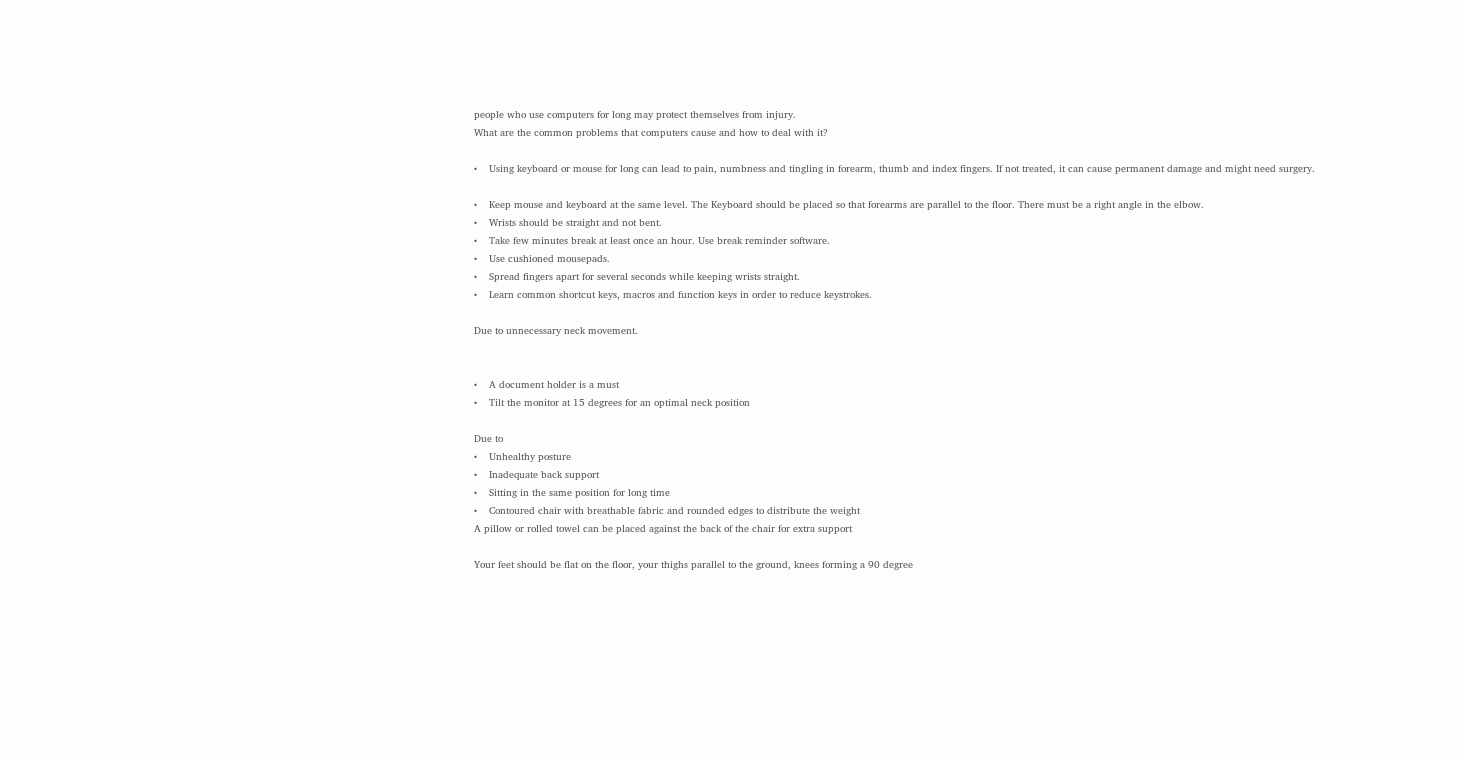people who use computers for long may protect themselves from injury.
What are the common problems that computers cause and how to deal with it?

•    Using keyboard or mouse for long can lead to pain, numbness and tingling in forearm, thumb and index fingers. If not treated, it can cause permanent damage and might need surgery.

•    Keep mouse and keyboard at the same level. The Keyboard should be placed so that forearms are parallel to the floor. There must be a right angle in the elbow.
•    Wrists should be straight and not bent.
•    Take few minutes break at least once an hour. Use break reminder software.
•    Use cushioned mousepads.
•    Spread fingers apart for several seconds while keeping wrists straight.
•    Learn common shortcut keys, macros and function keys in order to reduce keystrokes.

Due to unnecessary neck movement.


•    A document holder is a must
•    Tilt the monitor at 15 degrees for an optimal neck position

Due to
•    Unhealthy posture
•    Inadequate back support
•    Sitting in the same position for long time
•    Contoured chair with breathable fabric and rounded edges to distribute the weight
A pillow or rolled towel can be placed against the back of the chair for extra support

Your feet should be flat on the floor, your thighs parallel to the ground, knees forming a 90 degree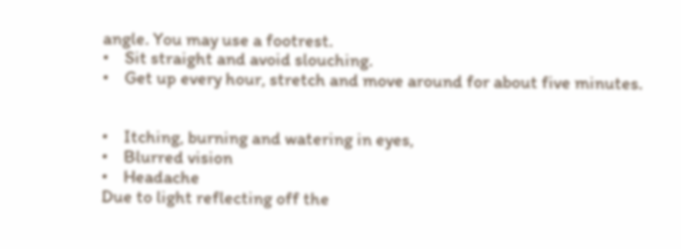angle. You may use a footrest.
•    Sit straight and avoid slouching.
•    Get up every hour, stretch and move around for about five minutes.


•    Itching, burning and watering in eyes,
•    Blurred vision
•    Headache
Due to light reflecting off the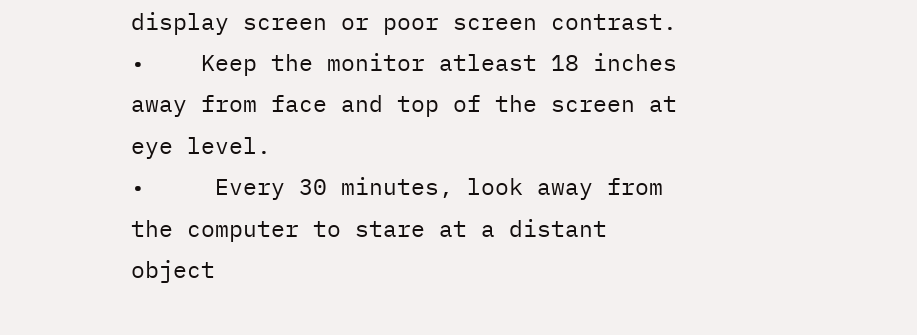display screen or poor screen contrast.
•    Keep the monitor atleast 18 inches away from face and top of the screen at eye level.
•     Every 30 minutes, look away from the computer to stare at a distant object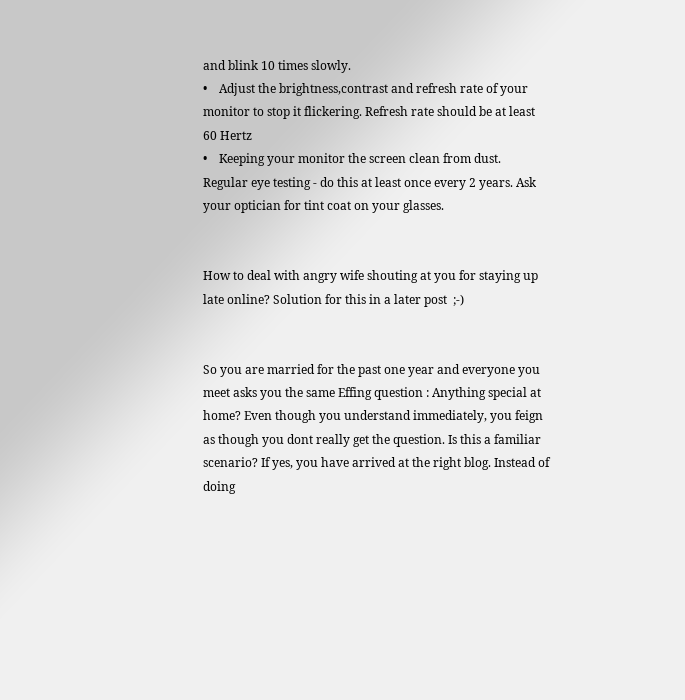and blink 10 times slowly.
•    Adjust the brightness,contrast and refresh rate of your monitor to stop it flickering. Refresh rate should be at least 60 Hertz
•    Keeping your monitor the screen clean from dust.
Regular eye testing - do this at least once every 2 years. Ask your optician for tint coat on your glasses.


How to deal with angry wife shouting at you for staying up late online? Solution for this in a later post  ;-)


So you are married for the past one year and everyone you meet asks you the same Effing question : Anything special at home? Even though you understand immediately, you feign as though you dont really get the question. Is this a familiar scenario? If yes, you have arrived at the right blog. Instead of doing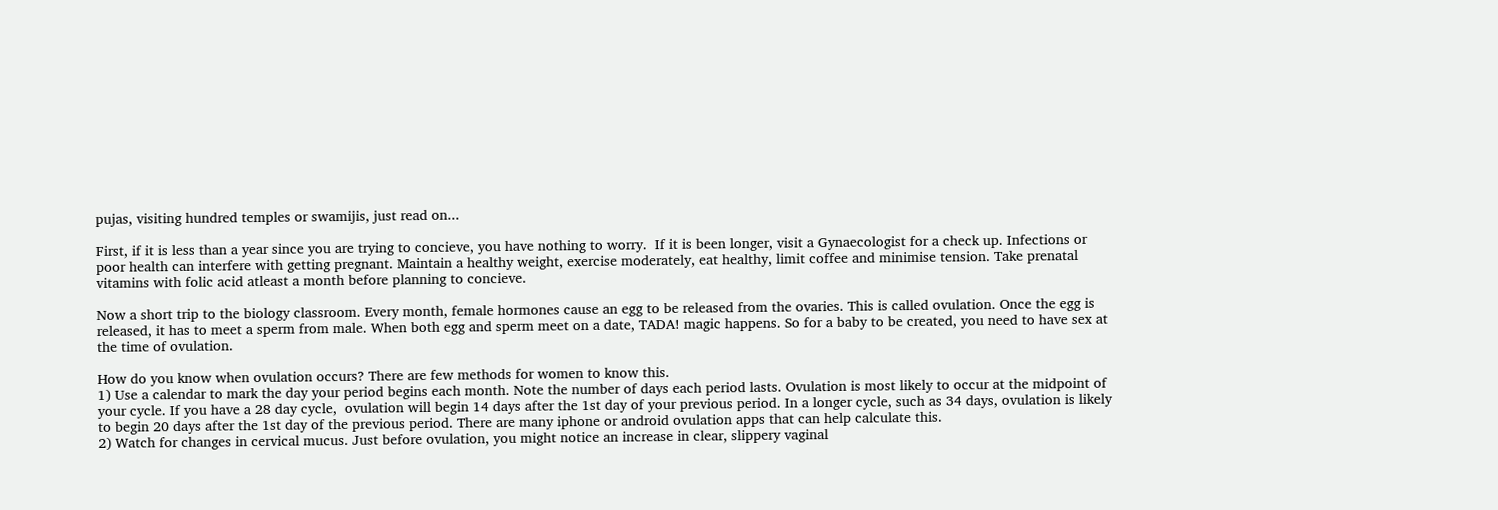pujas, visiting hundred temples or swamijis, just read on...

First, if it is less than a year since you are trying to concieve, you have nothing to worry.  If it is been longer, visit a Gynaecologist for a check up. Infections or poor health can interfere with getting pregnant. Maintain a healthy weight, exercise moderately, eat healthy, limit coffee and minimise tension. Take prenatal vitamins with folic acid atleast a month before planning to concieve.

Now a short trip to the biology classroom. Every month, female hormones cause an egg to be released from the ovaries. This is called ovulation. Once the egg is released, it has to meet a sperm from male. When both egg and sperm meet on a date, TADA! magic happens. So for a baby to be created, you need to have sex at the time of ovulation.

How do you know when ovulation occurs? There are few methods for women to know this.
1) Use a calendar to mark the day your period begins each month. Note the number of days each period lasts. Ovulation is most likely to occur at the midpoint of your cycle. If you have a 28 day cycle,  ovulation will begin 14 days after the 1st day of your previous period. In a longer cycle, such as 34 days, ovulation is likely to begin 20 days after the 1st day of the previous period. There are many iphone or android ovulation apps that can help calculate this.
2) Watch for changes in cervical mucus. Just before ovulation, you might notice an increase in clear, slippery vaginal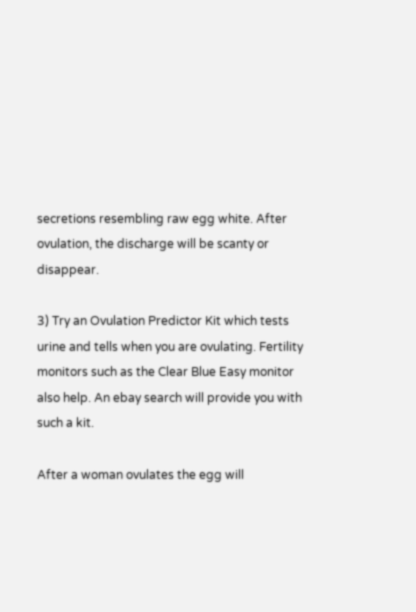secretions resembling raw egg white. After ovulation, the discharge will be scanty or disappear.

3) Try an Ovulation Predictor Kit which tests urine and tells when you are ovulating. Fertility monitors such as the Clear Blue Easy monitor also help. An ebay search will provide you with such a kit.

After a woman ovulates the egg will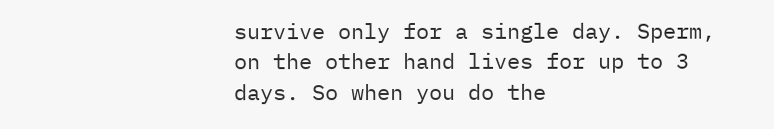survive only for a single day. Sperm, on the other hand lives for up to 3 days. So when you do the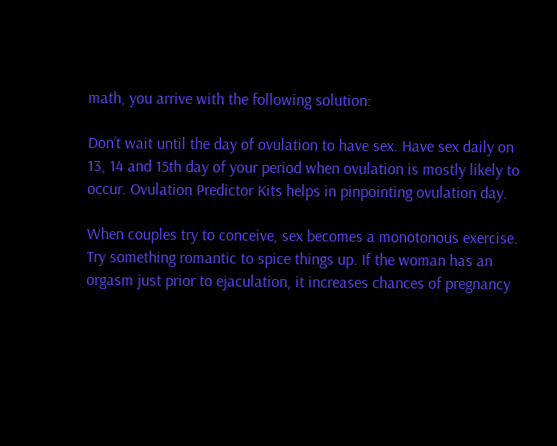math, you arrive with the following solution:

Don’t wait until the day of ovulation to have sex. Have sex daily on 13, 14 and 15th day of your period when ovulation is mostly likely to occur. Ovulation Predictor Kits helps in pinpointing ovulation day.

When couples try to conceive, sex becomes a monotonous exercise. Try something romantic to spice things up. If the woman has an orgasm just prior to ejaculation, it increases chances of pregnancy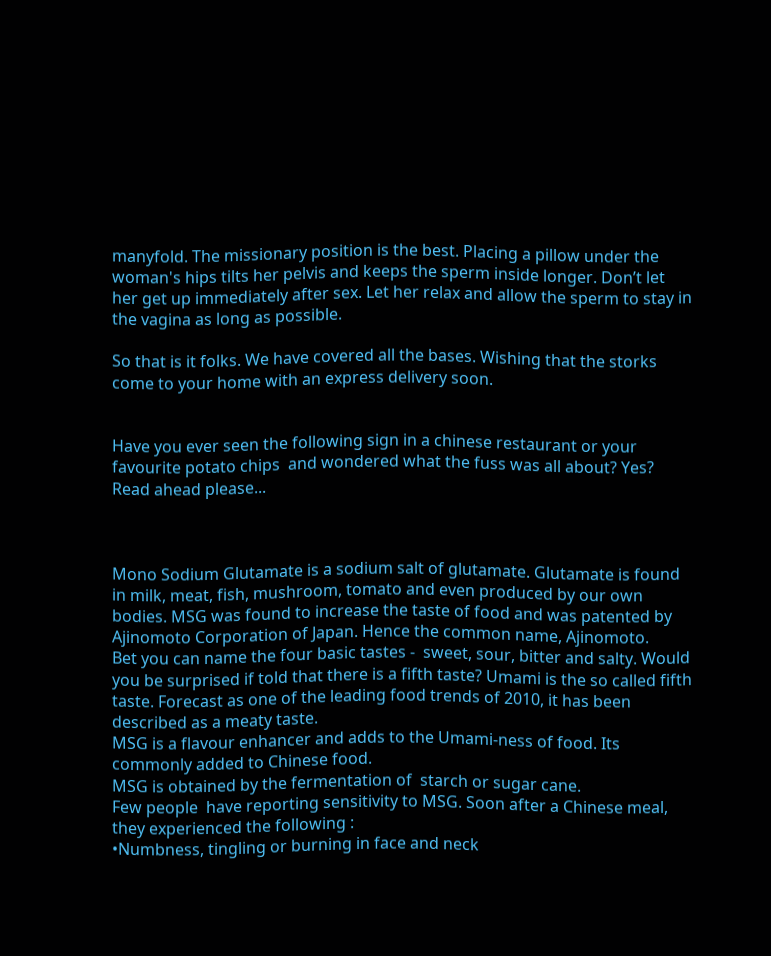manyfold. The missionary position is the best. Placing a pillow under the woman's hips tilts her pelvis and keeps the sperm inside longer. Don’t let her get up immediately after sex. Let her relax and allow the sperm to stay in the vagina as long as possible.

So that is it folks. We have covered all the bases. Wishing that the storks come to your home with an express delivery soon.


Have you ever seen the following sign in a chinese restaurant or your favourite potato chips  and wondered what the fuss was all about? Yes? Read ahead please...



Mono Sodium Glutamate is a sodium salt of glutamate. Glutamate is found in milk, meat, fish, mushroom, tomato and even produced by our own bodies. MSG was found to increase the taste of food and was patented by Ajinomoto Corporation of Japan. Hence the common name, Ajinomoto.
Bet you can name the four basic tastes -  sweet, sour, bitter and salty. Would you be surprised if told that there is a fifth taste? Umami is the so called fifth taste. Forecast as one of the leading food trends of 2010, it has been described as a meaty taste.
MSG is a flavour enhancer and adds to the Umami-ness of food. Its commonly added to Chinese food.
MSG is obtained by the fermentation of  starch or sugar cane.
Few people  have reporting sensitivity to MSG. Soon after a Chinese meal, they experienced the following :
•Numbness, tingling or burning in face and neck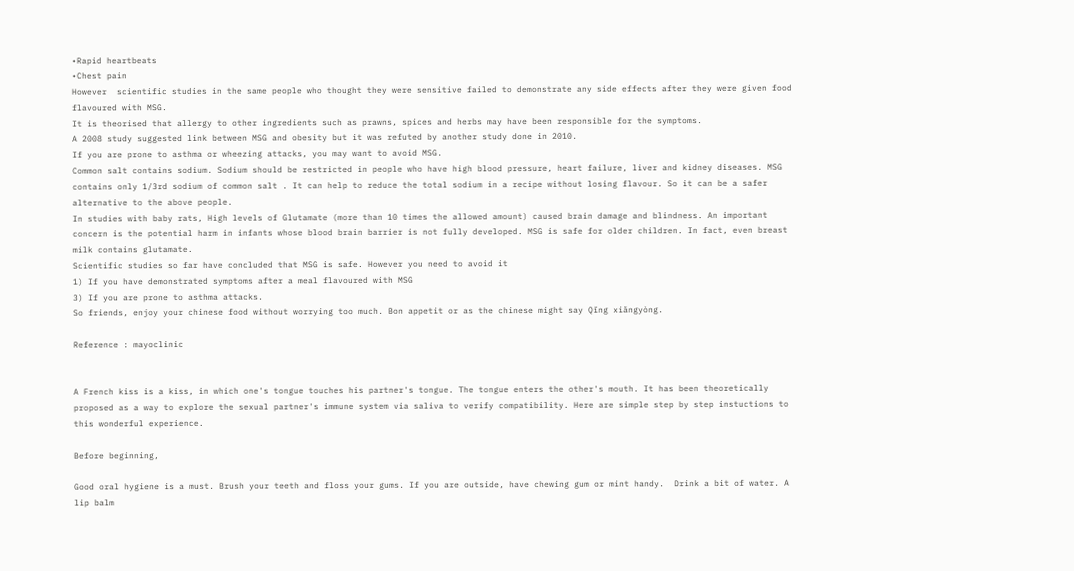•Rapid heartbeats
•Chest pain
However  scientific studies in the same people who thought they were sensitive failed to demonstrate any side effects after they were given food flavoured with MSG.
It is theorised that allergy to other ingredients such as prawns, spices and herbs may have been responsible for the symptoms.
A 2008 study suggested link between MSG and obesity but it was refuted by another study done in 2010.
If you are prone to asthma or wheezing attacks, you may want to avoid MSG.
Common salt contains sodium. Sodium should be restricted in people who have high blood pressure, heart failure, liver and kidney diseases. MSG contains only 1/3rd sodium of common salt . It can help to reduce the total sodium in a recipe without losing flavour. So it can be a safer alternative to the above people.
In studies with baby rats, High levels of Glutamate (more than 10 times the allowed amount) caused brain damage and blindness. An important concern is the potential harm in infants whose blood brain barrier is not fully developed. MSG is safe for older children. In fact, even breast milk contains glutamate.
Scientific studies so far have concluded that MSG is safe. However you need to avoid it
1) If you have demonstrated symptoms after a meal flavoured with MSG
3) If you are prone to asthma attacks.
So friends, enjoy your chinese food without worrying too much. Bon appetit or as the chinese might say Qǐng xiǎngyòng.

Reference : mayoclinic


A French kiss is a kiss, in which one's tongue touches his partner's tongue. The tongue enters the other's mouth. It has been theoretically proposed as a way to explore the sexual partner's immune system via saliva to verify compatibility. Here are simple step by step instuctions to this wonderful experience.

Before beginning,

Good oral hygiene is a must. Brush your teeth and floss your gums. If you are outside, have chewing gum or mint handy.  Drink a bit of water. A lip balm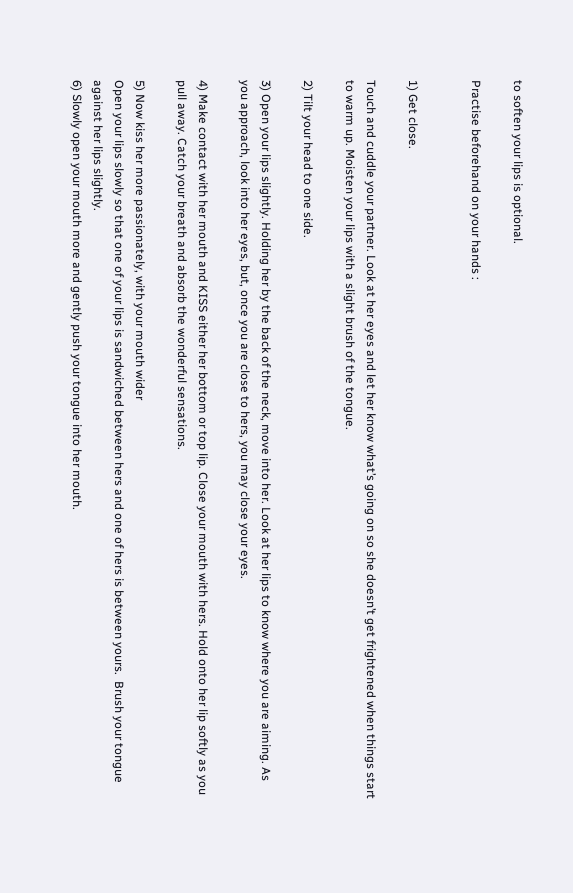to soften your lips is optional.

Practise beforehand on your hands :


1) Get close.

Touch and cuddle your partner. Look at her eyes and let her know what’s going on so she doesn’t get frightened when things start to warm up. Moisten your lips with a slight brush of the tongue.

2) Tilt your head to one side.

3) Open your lips slightly. Holding her by the back of the neck, move into her. Look at her lips to know where you are aiming. As you approach, look into her eyes, but, once you are close to hers, you may close your eyes.

4) Make contact with her mouth and KISS either her bottom or top lip. Close your mouth with hers. Hold onto her lip softly as you pull away. Catch your breath and absorb the wonderful sensations.

5) Now kiss her more passionately, with your mouth wider
Open your lips slowly so that one of your lips is sandwiched between hers and one of hers is between yours.  Brush your tongue against her lips slightly.
6) Slowly open your mouth more and gently push your tongue into her mouth.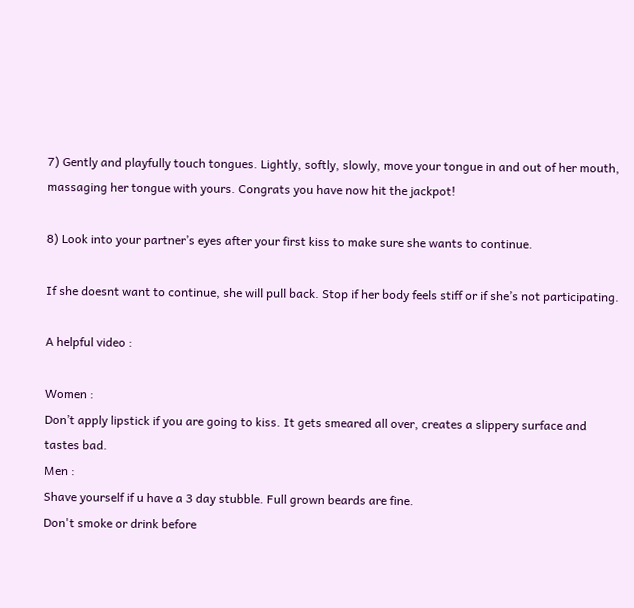7) Gently and playfully touch tongues. Lightly, softly, slowly, move your tongue in and out of her mouth, massaging her tongue with yours. Congrats you have now hit the jackpot!

8) Look into your partner’s eyes after your first kiss to make sure she wants to continue.

If she doesnt want to continue, she will pull back. Stop if her body feels stiff or if she’s not participating.

A helpful video :

Women :
Don’t apply lipstick if you are going to kiss. It gets smeared all over, creates a slippery surface and tastes bad.
Men :
Shave yourself if u have a 3 day stubble. Full grown beards are fine.
Don't smoke or drink before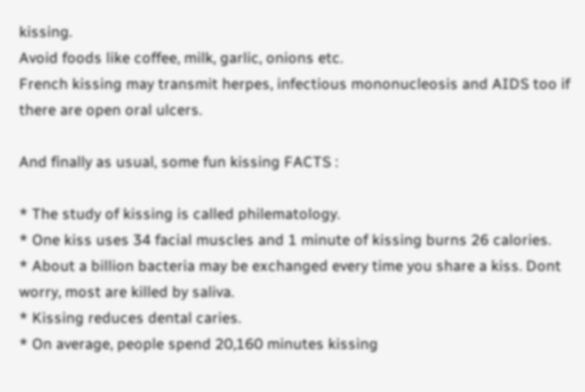kissing.
Avoid foods like coffee, milk, garlic, onions etc.
French kissing may transmit herpes, infectious mononucleosis and AIDS too if there are open oral ulcers.

And finally as usual, some fun kissing FACTS :

* The study of kissing is called philematology.
* One kiss uses 34 facial muscles and 1 minute of kissing burns 26 calories.
* About a billion bacteria may be exchanged every time you share a kiss. Dont worry, most are killed by saliva.
* Kissing reduces dental caries.
* On average, people spend 20,160 minutes kissing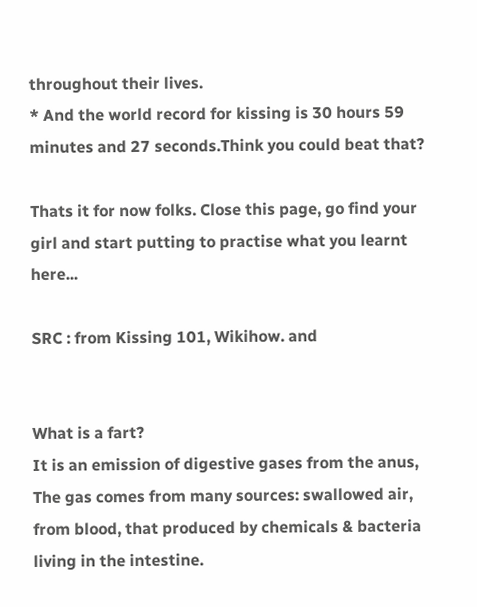throughout their lives.
* And the world record for kissing is 30 hours 59 minutes and 27 seconds.Think you could beat that?

Thats it for now folks. Close this page, go find your girl and start putting to practise what you learnt here...

SRC : from Kissing 101, Wikihow. and


What is a fart?
It is an emission of digestive gases from the anus, The gas comes from many sources: swallowed air, from blood, that produced by chemicals & bacteria living in the intestine.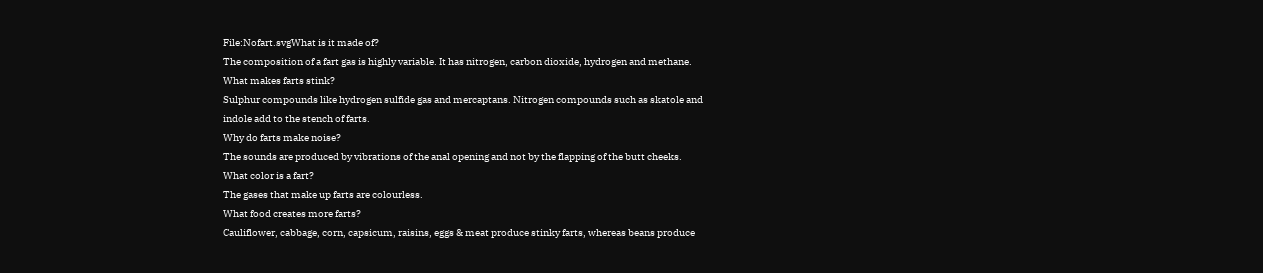File:Nofart.svgWhat is it made of?
The composition of a fart gas is highly variable. It has nitrogen, carbon dioxide, hydrogen and methane.
What makes farts stink?
Sulphur compounds like hydrogen sulfide gas and mercaptans. Nitrogen compounds such as skatole and indole add to the stench of farts.
Why do farts make noise?
The sounds are produced by vibrations of the anal opening and not by the flapping of the butt cheeks.
What color is a fart?
The gases that make up farts are colourless.
What food creates more farts?
Cauliflower, cabbage, corn, capsicum, raisins, eggs & meat produce stinky farts, whereas beans produce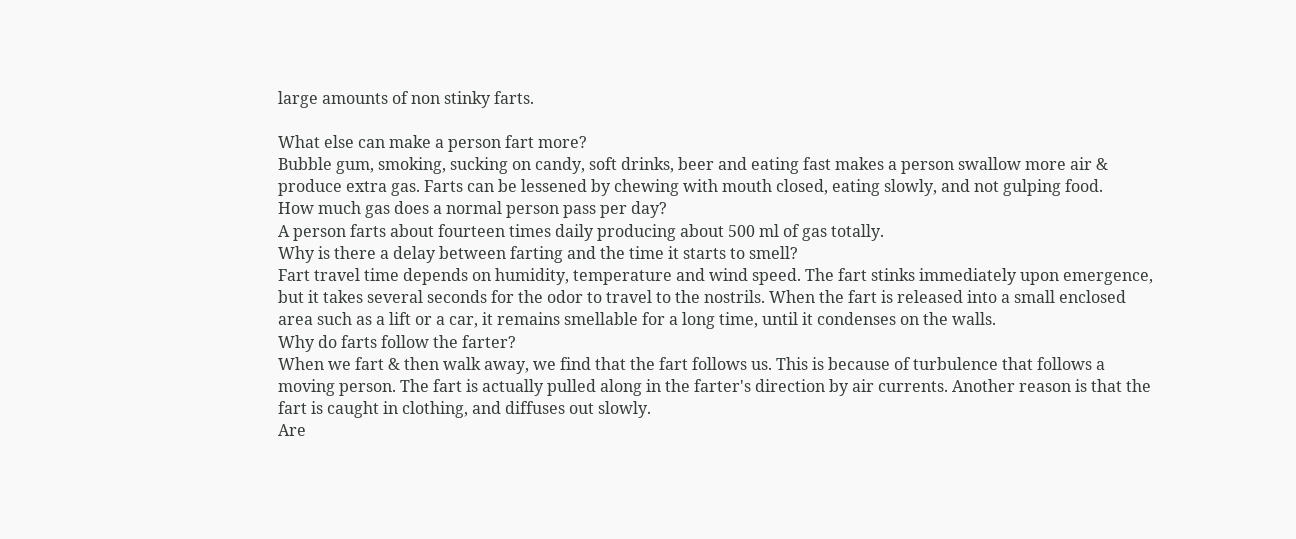large amounts of non stinky farts.

What else can make a person fart more?
Bubble gum, smoking, sucking on candy, soft drinks, beer and eating fast makes a person swallow more air & produce extra gas. Farts can be lessened by chewing with mouth closed, eating slowly, and not gulping food.
How much gas does a normal person pass per day?
A person farts about fourteen times daily producing about 500 ml of gas totally.
Why is there a delay between farting and the time it starts to smell?
Fart travel time depends on humidity, temperature and wind speed. The fart stinks immediately upon emergence, but it takes several seconds for the odor to travel to the nostrils. When the fart is released into a small enclosed area such as a lift or a car, it remains smellable for a long time, until it condenses on the walls.
Why do farts follow the farter?
When we fart & then walk away, we find that the fart follows us. This is because of turbulence that follows a moving person. The fart is actually pulled along in the farter's direction by air currents. Another reason is that the fart is caught in clothing, and diffuses out slowly.
Are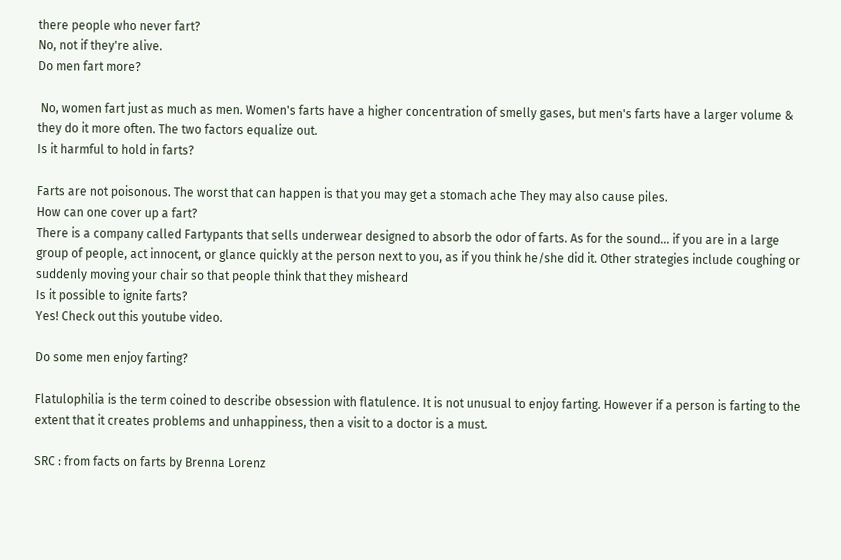there people who never fart?
No, not if they're alive.
Do men fart more?

 No, women fart just as much as men. Women's farts have a higher concentration of smelly gases, but men's farts have a larger volume & they do it more often. The two factors equalize out.
Is it harmful to hold in farts?

Farts are not poisonous. The worst that can happen is that you may get a stomach ache They may also cause piles.
How can one cover up a fart?
There is a company called Fartypants that sells underwear designed to absorb the odor of farts. As for the sound... if you are in a large group of people, act innocent, or glance quickly at the person next to you, as if you think he/she did it. Other strategies include coughing or suddenly moving your chair so that people think that they misheard
Is it possible to ignite farts?
Yes! Check out this youtube video.

Do some men enjoy farting?

Flatulophilia is the term coined to describe obsession with flatulence. It is not unusual to enjoy farting. However if a person is farting to the extent that it creates problems and unhappiness, then a visit to a doctor is a must.

SRC : from facts on farts by Brenna Lorenz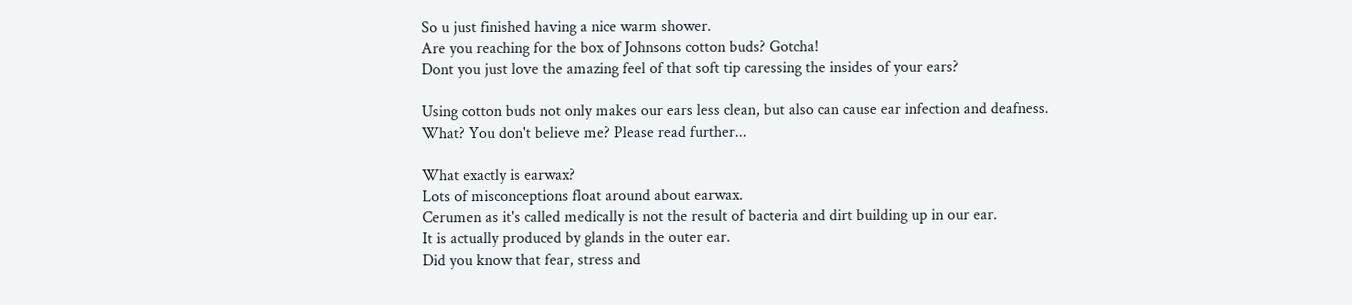So u just finished having a nice warm shower.
Are you reaching for the box of Johnsons cotton buds? Gotcha!
Dont you just love the amazing feel of that soft tip caressing the insides of your ears?

Using cotton buds not only makes our ears less clean, but also can cause ear infection and deafness.
What? You don't believe me? Please read further...

What exactly is earwax?
Lots of misconceptions float around about earwax.
Cerumen as it's called medically is not the result of bacteria and dirt building up in our ear.
It is actually produced by glands in the outer ear.
Did you know that fear, stress and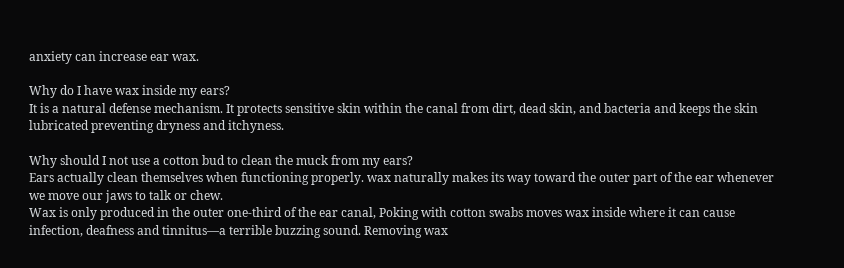anxiety can increase ear wax.

Why do I have wax inside my ears?
It is a natural defense mechanism. It protects sensitive skin within the canal from dirt, dead skin, and bacteria and keeps the skin lubricated preventing dryness and itchyness.

Why should I not use a cotton bud to clean the muck from my ears?
Ears actually clean themselves when functioning properly. wax naturally makes its way toward the outer part of the ear whenever we move our jaws to talk or chew.
Wax is only produced in the outer one-third of the ear canal, Poking with cotton swabs moves wax inside where it can cause infection, deafness and tinnitus—a terrible buzzing sound. Removing wax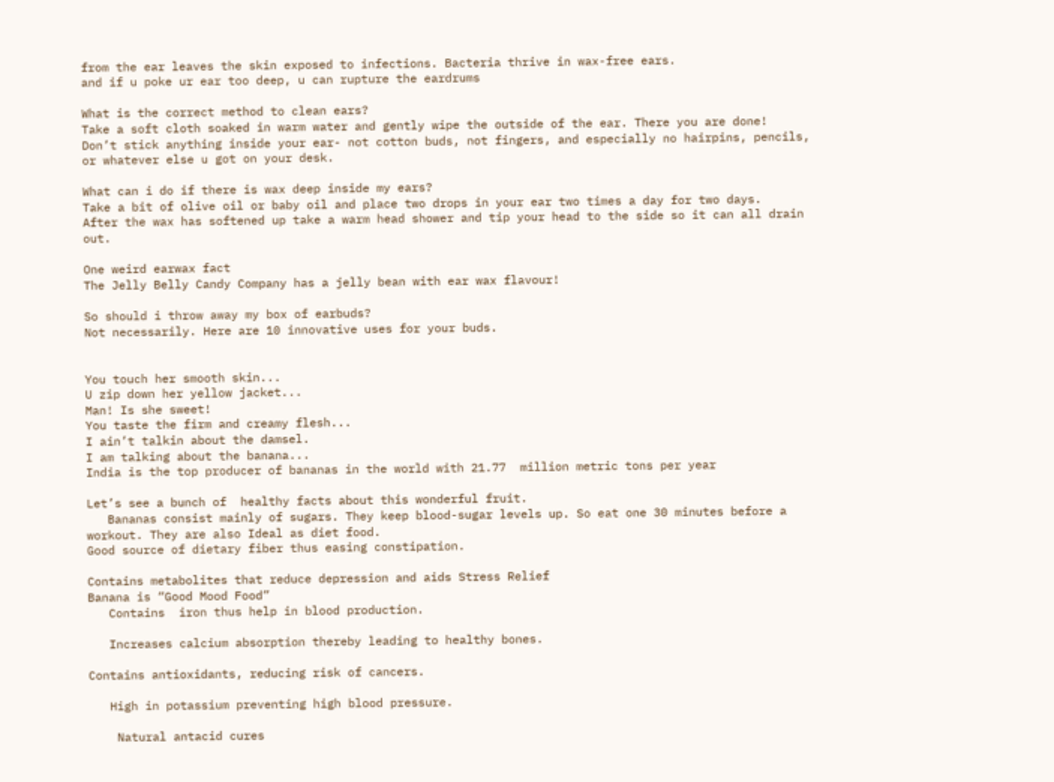from the ear leaves the skin exposed to infections. Bacteria thrive in wax-free ears.
and if u poke ur ear too deep, u can rupture the eardrums

What is the correct method to clean ears?
Take a soft cloth soaked in warm water and gently wipe the outside of the ear. There you are done!
Don’t stick anything inside your ear- not cotton buds, not fingers, and especially no hairpins, pencils, or whatever else u got on your desk.

What can i do if there is wax deep inside my ears?
Take a bit of olive oil or baby oil and place two drops in your ear two times a day for two days.
After the wax has softened up take a warm head shower and tip your head to the side so it can all drain out.

One weird earwax fact
The Jelly Belly Candy Company has a jelly bean with ear wax flavour!

So should i throw away my box of earbuds?
Not necessarily. Here are 10 innovative uses for your buds.


You touch her smooth skin...
U zip down her yellow jacket...
Man! Is she sweet!
You taste the firm and creamy flesh...
I ain’t talkin about the damsel.
I am talking about the banana...
India is the top producer of bananas in the world with 21.77  million metric tons per year

Let’s see a bunch of  healthy facts about this wonderful fruit.
   Bananas consist mainly of sugars. They keep blood-sugar levels up. So eat one 30 minutes before a workout. They are also Ideal as diet food.
Good source of dietary fiber thus easing constipation.

Contains metabolites that reduce depression and aids Stress Relief
Banana is “Good Mood Food”
   Contains  iron thus help in blood production.

   Increases calcium absorption thereby leading to healthy bones.

Contains antioxidants, reducing risk of cancers.

   High in potassium preventing high blood pressure.

    Natural antacid cures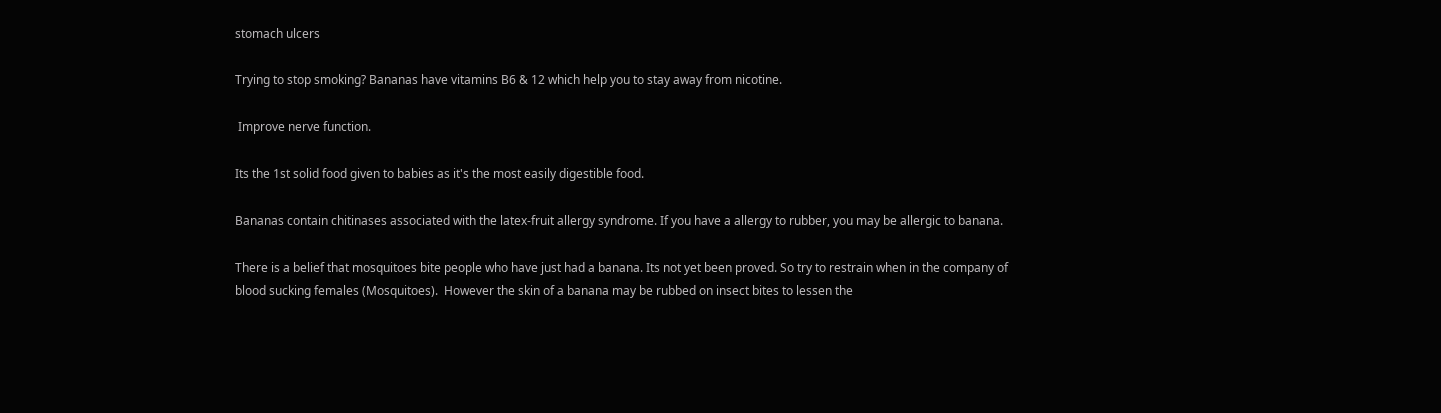stomach ulcers

Trying to stop smoking? Bananas have vitamins B6 & 12 which help you to stay away from nicotine.

 Improve nerve function.

Its the 1st solid food given to babies as it's the most easily digestible food.

Bananas contain chitinases associated with the latex-fruit allergy syndrome. If you have a allergy to rubber, you may be allergic to banana.

There is a belief that mosquitoes bite people who have just had a banana. Its not yet been proved. So try to restrain when in the company of blood sucking females (Mosquitoes).  However the skin of a banana may be rubbed on insect bites to lessen the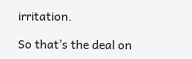irritation.

So that’s the deal on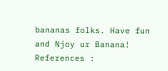bananas folks. Have fun and Njoy ur Banana!
References :